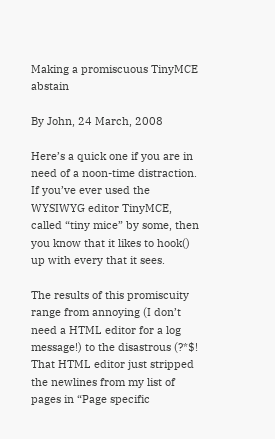Making a promiscuous TinyMCE abstain

By John, 24 March, 2008

Here’s a quick one if you are in need of a noon-time distraction. If you’ve ever used the WYSIWYG editor TinyMCE, called “tiny mice” by some, then you know that it likes to hook() up with every that it sees.

The results of this promiscuity range from annoying (I don’t need a HTML editor for a log message!) to the disastrous (?*$! That HTML editor just stripped the newlines from my list of pages in “Page specific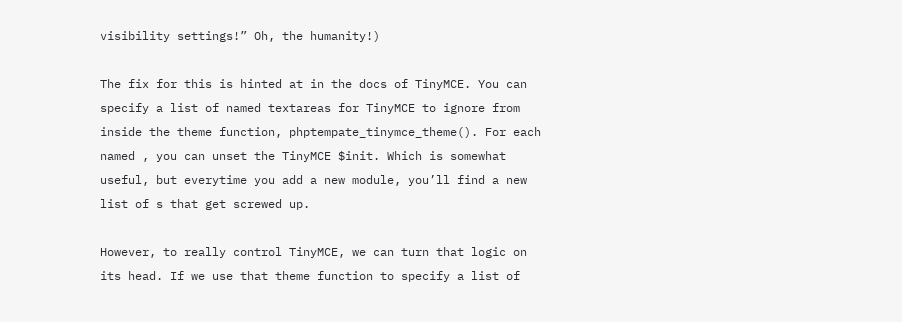visibility settings!” Oh, the humanity!)

The fix for this is hinted at in the docs of TinyMCE. You can specify a list of named textareas for TinyMCE to ignore from inside the theme function, phptempate_tinymce_theme(). For each named , you can unset the TinyMCE $init. Which is somewhat useful, but everytime you add a new module, you’ll find a new list of s that get screwed up.

However, to really control TinyMCE, we can turn that logic on its head. If we use that theme function to specify a list of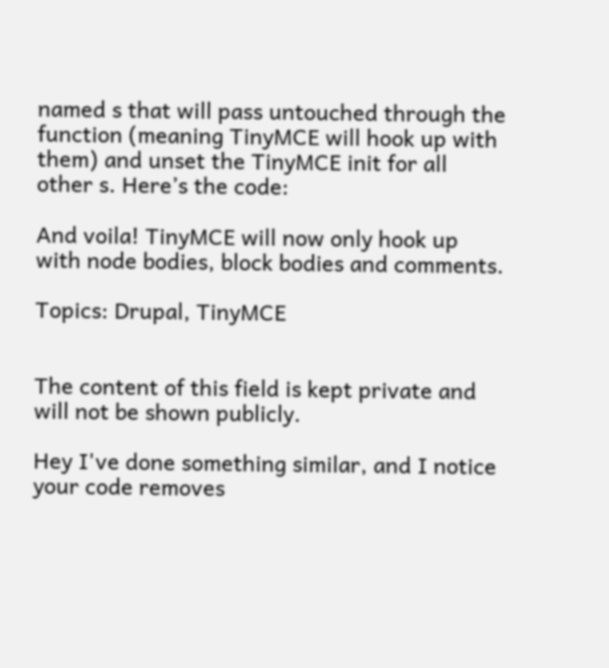named s that will pass untouched through the function (meaning TinyMCE will hook up with them) and unset the TinyMCE init for all other s. Here’s the code:

And voila! TinyMCE will now only hook up with node bodies, block bodies and comments.

Topics: Drupal, TinyMCE


The content of this field is kept private and will not be shown publicly.

Hey I've done something similar, and I notice your code removes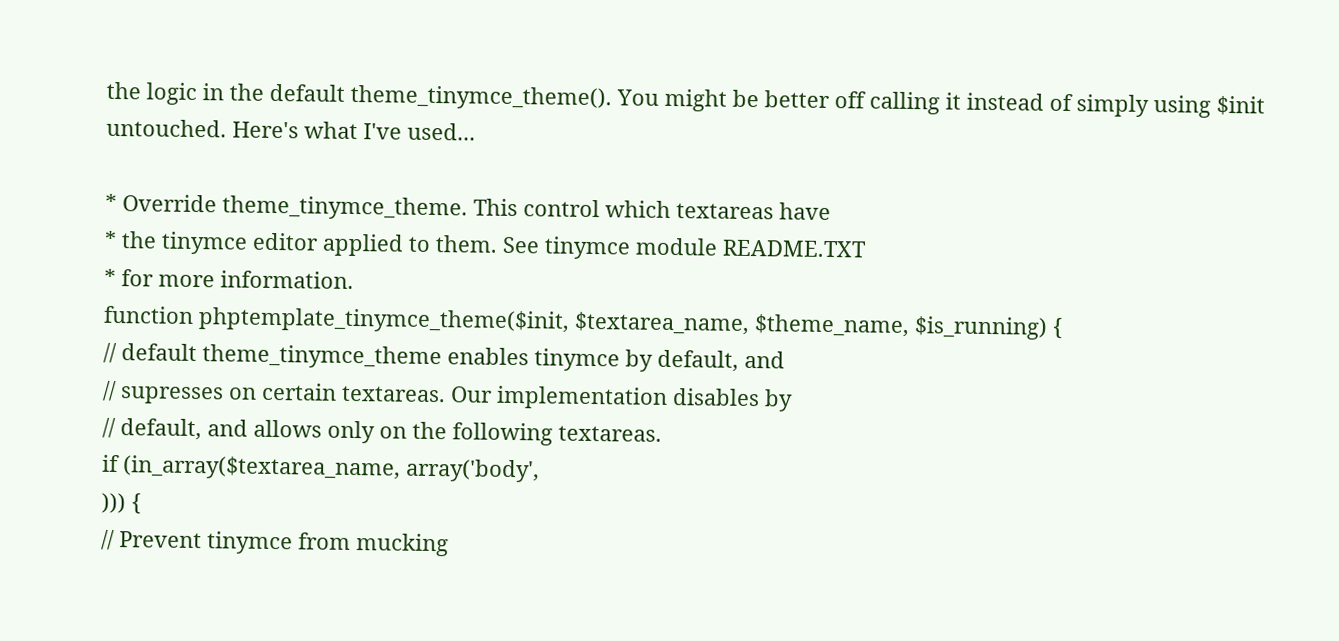the logic in the default theme_tinymce_theme(). You might be better off calling it instead of simply using $init untouched. Here's what I've used...

* Override theme_tinymce_theme. This control which textareas have
* the tinymce editor applied to them. See tinymce module README.TXT
* for more information.
function phptemplate_tinymce_theme($init, $textarea_name, $theme_name, $is_running) {
// default theme_tinymce_theme enables tinymce by default, and
// supresses on certain textareas. Our implementation disables by
// default, and allows only on the following textareas.
if (in_array($textarea_name, array('body',
))) {
// Prevent tinymce from mucking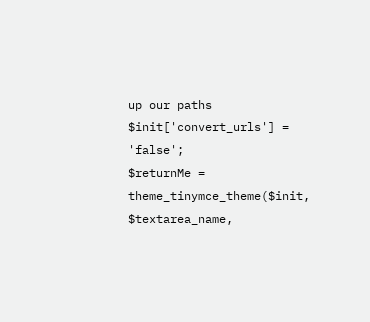up our paths
$init['convert_urls'] = 'false';
$returnMe = theme_tinymce_theme($init, $textarea_name,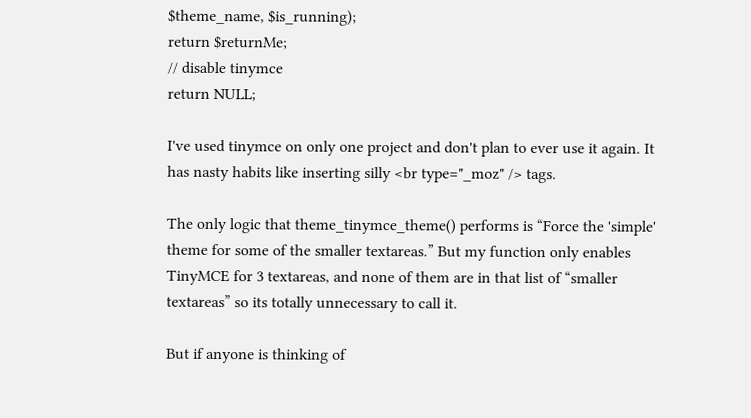$theme_name, $is_running);
return $returnMe;
// disable tinymce
return NULL;

I've used tinymce on only one project and don't plan to ever use it again. It has nasty habits like inserting silly <br type="_moz" /> tags.

The only logic that theme_tinymce_theme() performs is “Force the 'simple' theme for some of the smaller textareas.” But my function only enables TinyMCE for 3 textareas, and none of them are in that list of “smaller textareas” so its totally unnecessary to call it.

But if anyone is thinking of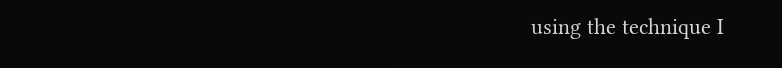using the technique I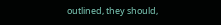outlined, they should,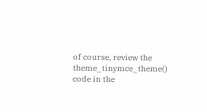of course, review the theme_tinymce_theme() code in the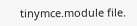tinymce.module file.